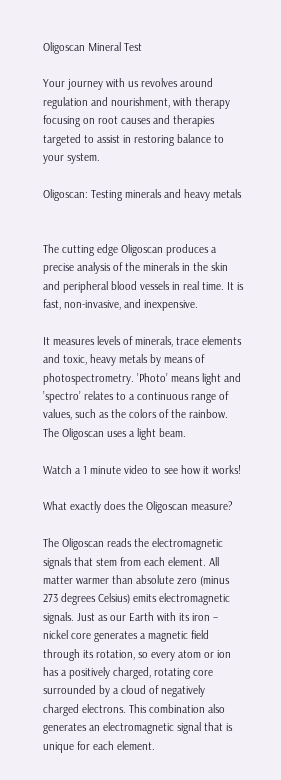Oligoscan Mineral Test

Your journey with us revolves around regulation and nourishment, with therapy focusing on root causes and therapies targeted to assist in restoring balance to your system.

Oligoscan: Testing minerals and heavy metals


The cutting edge Oligoscan produces a precise analysis of the minerals in the skin and peripheral blood vessels in real time. It is fast, non-invasive, and inexpensive.

It measures levels of minerals, trace elements and toxic, heavy metals by means of photospectrometry. ’Photo’ means light and ’spectro’ relates to a continuous range of values, such as the colors of the rainbow. The Oligoscan uses a light beam.

Watch a 1 minute video to see how it works!

What exactly does the Oligoscan measure?

The Oligoscan reads the electromagnetic signals that stem from each element. All matter warmer than absolute zero (minus 273 degrees Celsius) emits electromagnetic signals. Just as our Earth with its iron – nickel core generates a magnetic field through its rotation, so every atom or ion has a positively charged, rotating core surrounded by a cloud of negatively charged electrons. This combination also generates an electromagnetic signal that is unique for each element.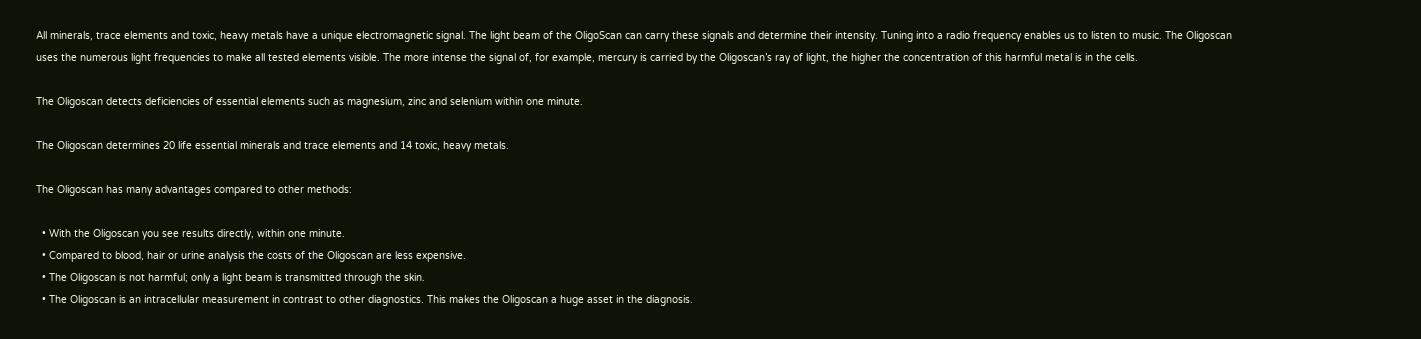All minerals, trace elements and toxic, heavy metals have a unique electromagnetic signal. The light beam of the OligoScan can carry these signals and determine their intensity. Tuning into a radio frequency enables us to listen to music. The Oligoscan uses the numerous light frequencies to make all tested elements visible. The more intense the signal of, for example, mercury is carried by the Oligoscan’s ray of light, the higher the concentration of this harmful metal is in the cells.

The Oligoscan detects deficiencies of essential elements such as magnesium, zinc and selenium within one minute.

The Oligoscan determines 20 life essential minerals and trace elements and 14 toxic, heavy metals.

The Oligoscan has many advantages compared to other methods:

  • With the Oligoscan you see results directly, within one minute.
  • Compared to blood, hair or urine analysis the costs of the Oligoscan are less expensive.
  • The Oligoscan is not harmful; only a light beam is transmitted through the skin.
  • The Oligoscan is an intracellular measurement in contrast to other diagnostics. This makes the Oligoscan a huge asset in the diagnosis.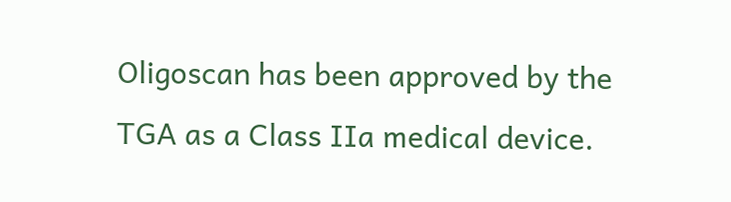Oligoscan has been approved by the TGA as a Class IIa medical device.